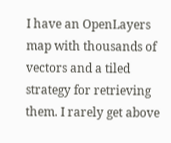I have an OpenLayers map with thousands of vectors and a tiled strategy for retrieving them. I rarely get above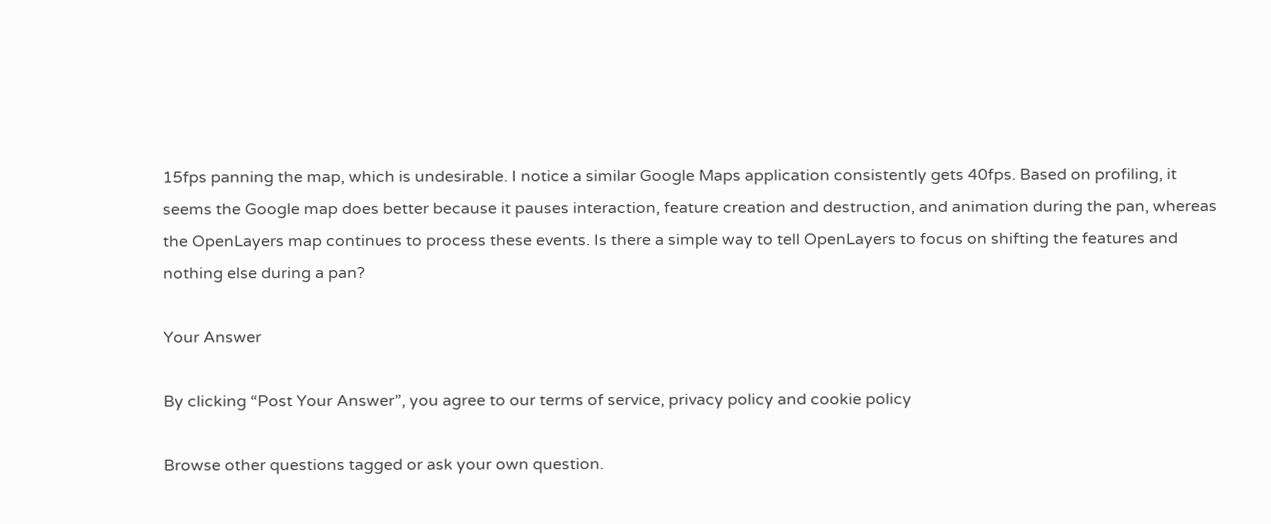15fps panning the map, which is undesirable. I notice a similar Google Maps application consistently gets 40fps. Based on profiling, it seems the Google map does better because it pauses interaction, feature creation and destruction, and animation during the pan, whereas the OpenLayers map continues to process these events. Is there a simple way to tell OpenLayers to focus on shifting the features and nothing else during a pan?

Your Answer

By clicking “Post Your Answer”, you agree to our terms of service, privacy policy and cookie policy

Browse other questions tagged or ask your own question.